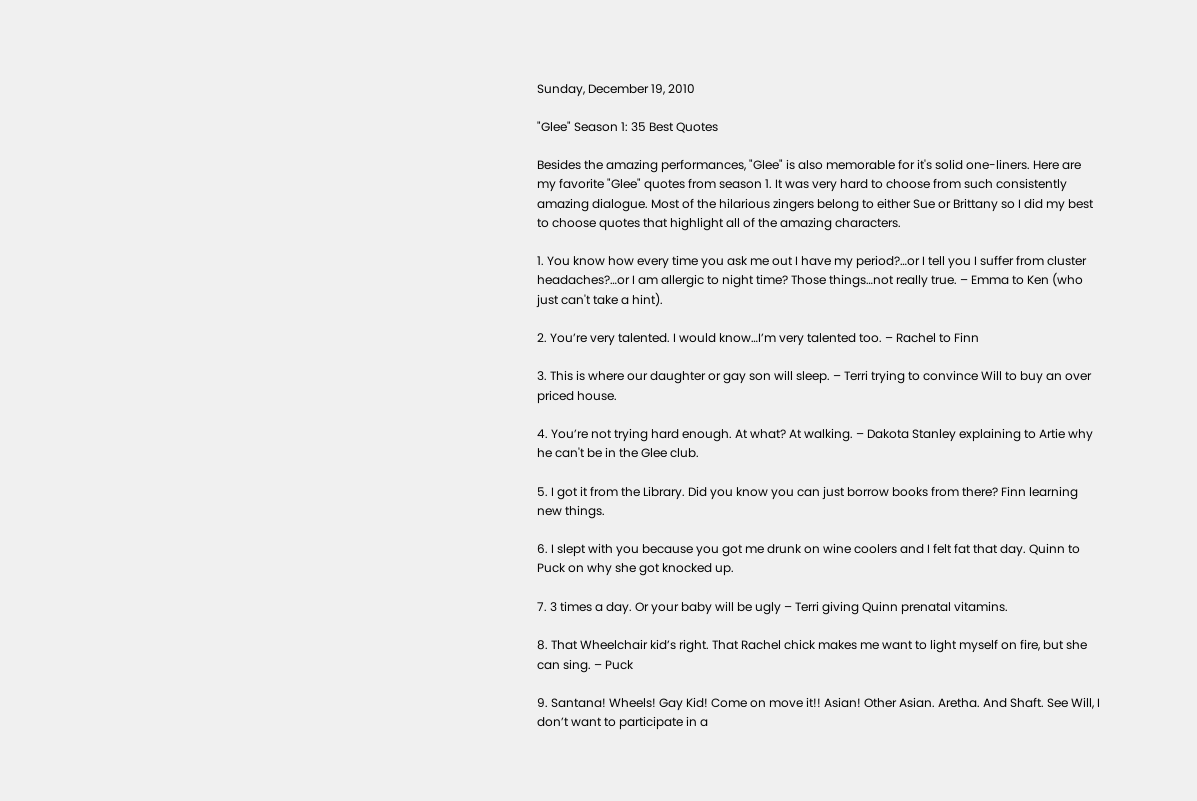Sunday, December 19, 2010

"Glee" Season 1: 35 Best Quotes

Besides the amazing performances, "Glee" is also memorable for it's solid one-liners. Here are my favorite "Glee" quotes from season 1. It was very hard to choose from such consistently amazing dialogue. Most of the hilarious zingers belong to either Sue or Brittany so I did my best to choose quotes that highlight all of the amazing characters.

1. You know how every time you ask me out I have my period?…or I tell you I suffer from cluster headaches?…or I am allergic to night time? Those things…not really true. – Emma to Ken (who just can't take a hint).

2. You’re very talented. I would know…I’m very talented too. – Rachel to Finn

3. This is where our daughter or gay son will sleep. – Terri trying to convince Will to buy an over priced house.

4. You’re not trying hard enough. At what? At walking. – Dakota Stanley explaining to Artie why he can't be in the Glee club.

5. I got it from the Library. Did you know you can just borrow books from there? Finn learning new things.

6. I slept with you because you got me drunk on wine coolers and I felt fat that day. Quinn to Puck on why she got knocked up.

7. 3 times a day. Or your baby will be ugly – Terri giving Quinn prenatal vitamins.

8. That Wheelchair kid’s right. That Rachel chick makes me want to light myself on fire, but she can sing. – Puck

9. Santana! Wheels! Gay Kid! Come on move it!! Asian! Other Asian. Aretha. And Shaft. See Will, I don’t want to participate in a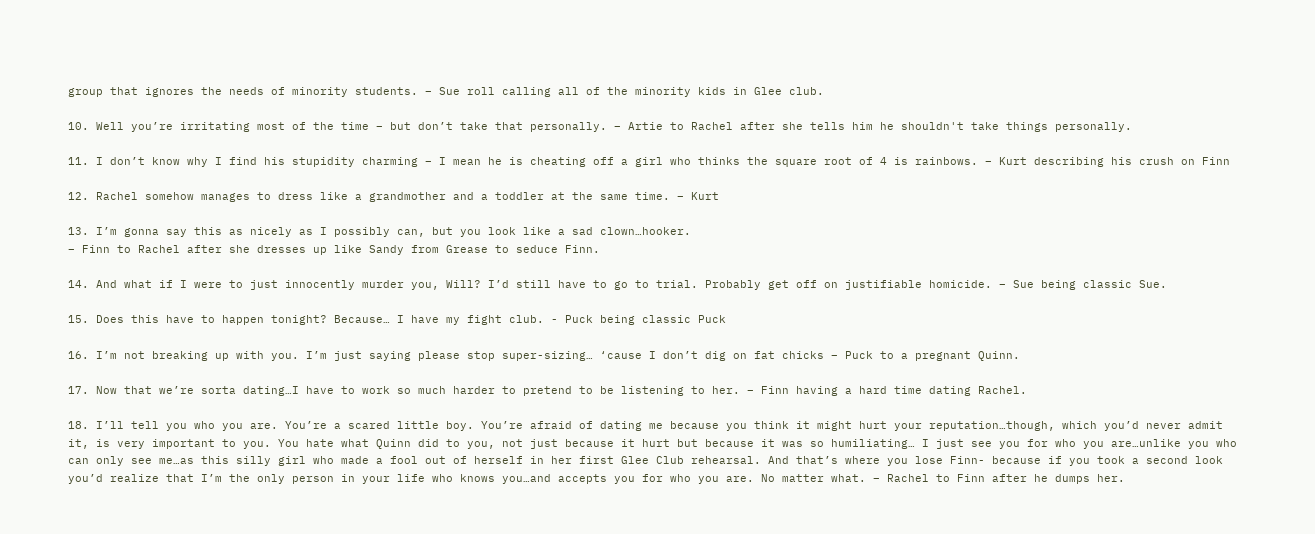group that ignores the needs of minority students. – Sue roll calling all of the minority kids in Glee club.

10. Well you’re irritating most of the time – but don’t take that personally. – Artie to Rachel after she tells him he shouldn't take things personally.

11. I don’t know why I find his stupidity charming – I mean he is cheating off a girl who thinks the square root of 4 is rainbows. – Kurt describing his crush on Finn

12. Rachel somehow manages to dress like a grandmother and a toddler at the same time. – Kurt

13. I’m gonna say this as nicely as I possibly can, but you look like a sad clown…hooker.
– Finn to Rachel after she dresses up like Sandy from Grease to seduce Finn.

14. And what if I were to just innocently murder you, Will? I’d still have to go to trial. Probably get off on justifiable homicide. – Sue being classic Sue.

15. Does this have to happen tonight? Because… I have my fight club. - Puck being classic Puck

16. I’m not breaking up with you. I’m just saying please stop super-sizing… ‘cause I don’t dig on fat chicks – Puck to a pregnant Quinn.

17. Now that we’re sorta dating…I have to work so much harder to pretend to be listening to her. – Finn having a hard time dating Rachel.

18. I’ll tell you who you are. You’re a scared little boy. You’re afraid of dating me because you think it might hurt your reputation…though, which you’d never admit it, is very important to you. You hate what Quinn did to you, not just because it hurt but because it was so humiliating… I just see you for who you are…unlike you who can only see me…as this silly girl who made a fool out of herself in her first Glee Club rehearsal. And that’s where you lose Finn- because if you took a second look you’d realize that I’m the only person in your life who knows you…and accepts you for who you are. No matter what. – Rachel to Finn after he dumps her.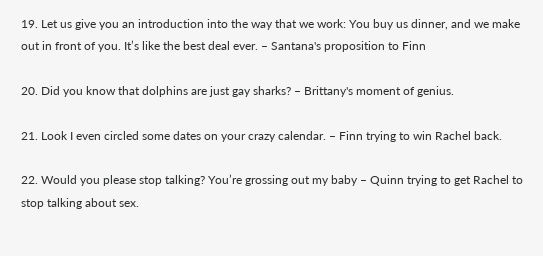19. Let us give you an introduction into the way that we work: You buy us dinner, and we make out in front of you. It’s like the best deal ever. – Santana's proposition to Finn

20. Did you know that dolphins are just gay sharks? – Brittany's moment of genius.

21. Look I even circled some dates on your crazy calendar. – Finn trying to win Rachel back.

22. Would you please stop talking? You’re grossing out my baby – Quinn trying to get Rachel to stop talking about sex.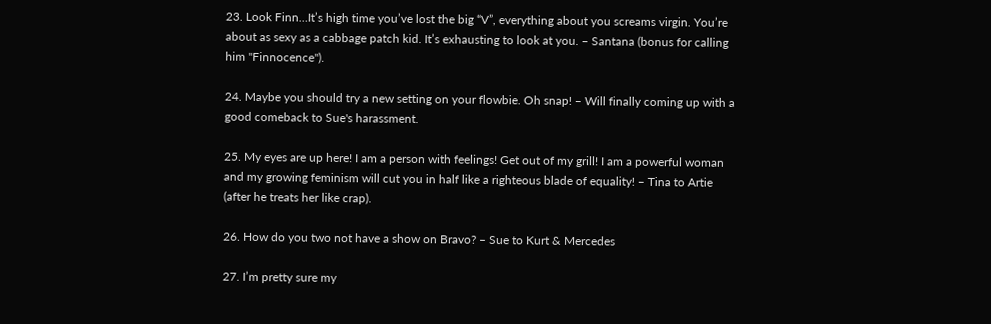23. Look Finn…It’s high time you’ve lost the big “V”, everything about you screams virgin. You’re about as sexy as a cabbage patch kid. It’s exhausting to look at you. – Santana (bonus for calling him "Finnocence").

24. Maybe you should try a new setting on your flowbie. Oh snap! – Will finally coming up with a good comeback to Sue's harassment.

25. My eyes are up here! I am a person with feelings! Get out of my grill! I am a powerful woman and my growing feminism will cut you in half like a righteous blade of equality! – Tina to Artie (after he treats her like crap).

26. How do you two not have a show on Bravo? – Sue to Kurt & Mercedes

27. I’m pretty sure my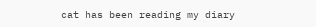cat has been reading my diary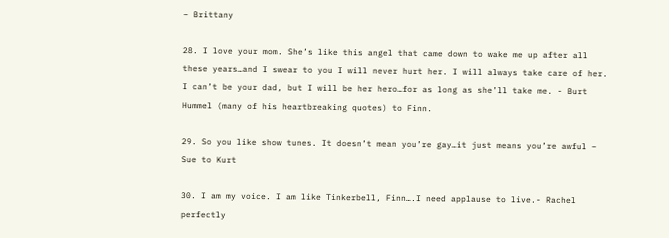– Brittany

28. I love your mom. She’s like this angel that came down to wake me up after all these years…and I swear to you I will never hurt her. I will always take care of her. I can’t be your dad, but I will be her hero…for as long as she’ll take me. - Burt Hummel (many of his heartbreaking quotes) to Finn.

29. So you like show tunes. It doesn’t mean you’re gay…it just means you’re awful – Sue to Kurt

30. I am my voice. I am like Tinkerbell, Finn….I need applause to live.- Rachel perfectly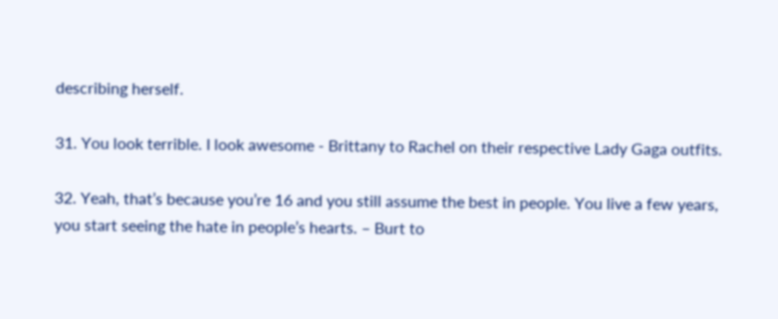describing herself.

31. You look terrible. I look awesome - Brittany to Rachel on their respective Lady Gaga outfits.

32. Yeah, that’s because you’re 16 and you still assume the best in people. You live a few years, you start seeing the hate in people’s hearts. – Burt to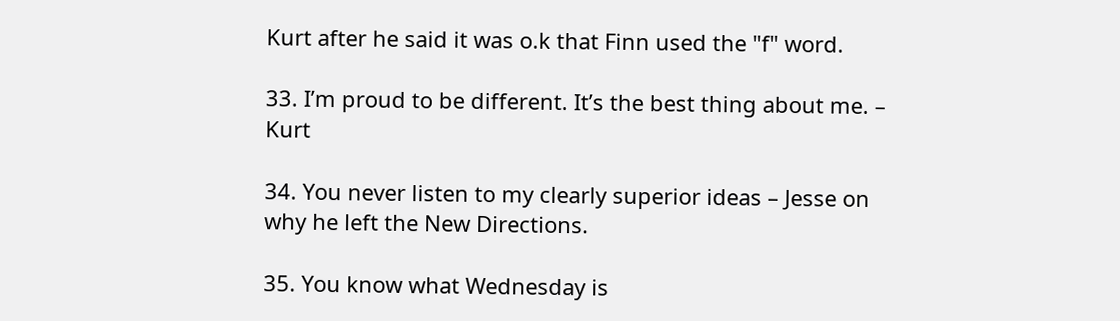Kurt after he said it was o.k that Finn used the "f" word.

33. I’m proud to be different. It’s the best thing about me. – Kurt

34. You never listen to my clearly superior ideas – Jesse on why he left the New Directions.

35. You know what Wednesday is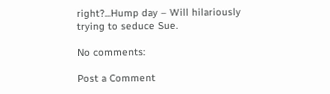right?...Hump day – Will hilariously trying to seduce Sue.

No comments:

Post a Comment